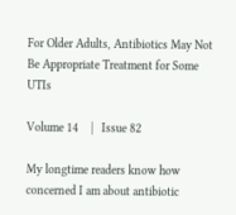For Older Adults, Antibiotics May Not Be Appropriate Treatment for Some UTIs

Volume 14    |   Issue 82

My longtime readers know how concerned I am about antibiotic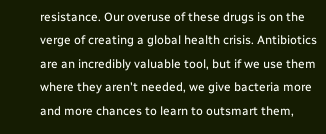resistance. Our overuse of these drugs is on the verge of creating a global health crisis. Antibiotics are an incredibly valuable tool, but if we use them where they aren't needed, we give bacteria more and more chances to learn to outsmart them,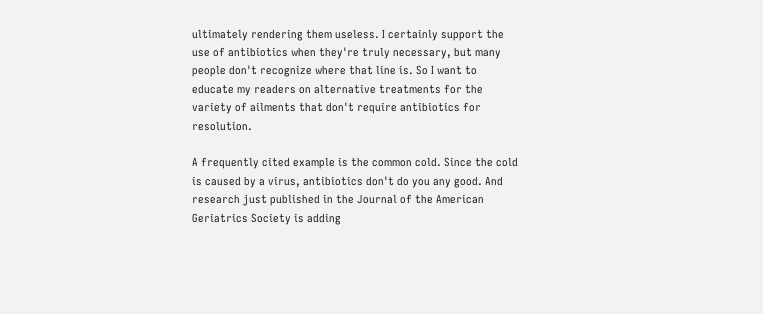ultimately rendering them useless. I certainly support the use of antibiotics when they're truly necessary, but many people don't recognize where that line is. So I want to educate my readers on alternative treatments for the variety of ailments that don't require antibiotics for resolution.

A frequently cited example is the common cold. Since the cold is caused by a virus, antibiotics don't do you any good. And research just published in the Journal of the American Geriatrics Society is adding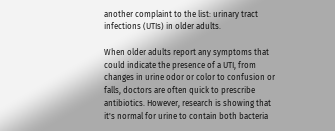another complaint to the list: urinary tract infections (UTIs) in older adults.

When older adults report any symptoms that could indicate the presence of a UTI, from changes in urine odor or color to confusion or falls, doctors are often quick to prescribe antibiotics. However, research is showing that it's normal for urine to contain both bacteria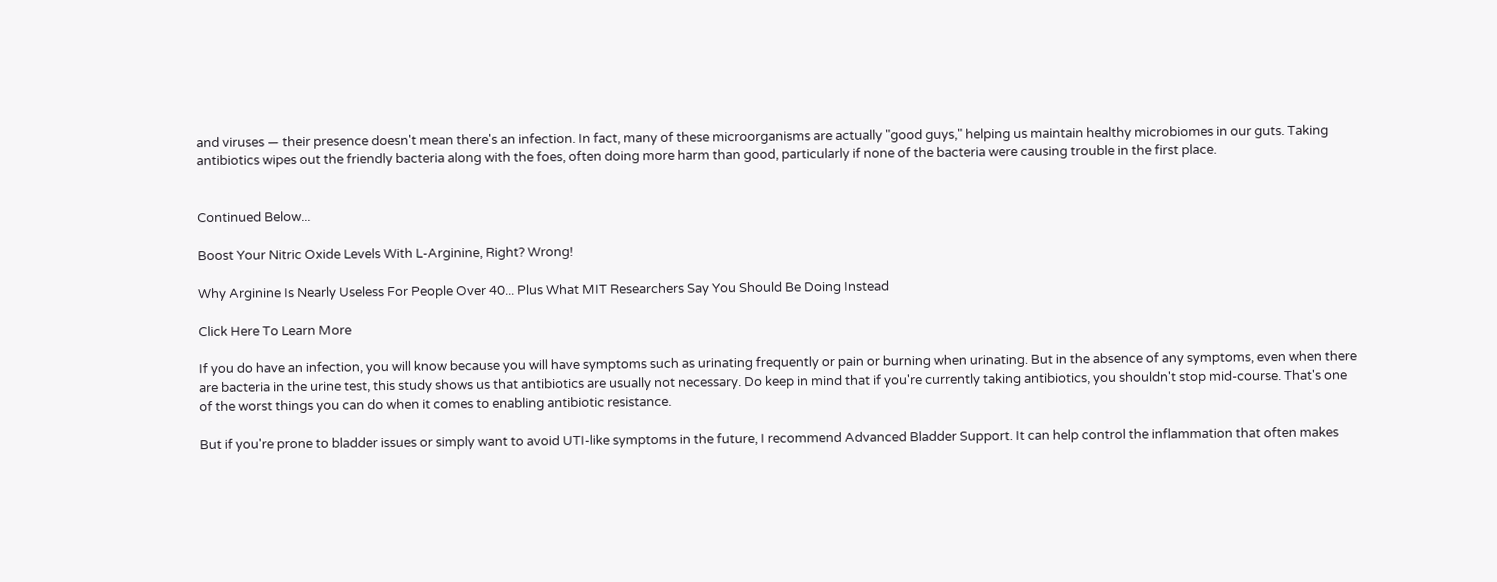and viruses — their presence doesn't mean there's an infection. In fact, many of these microorganisms are actually "good guys," helping us maintain healthy microbiomes in our guts. Taking antibiotics wipes out the friendly bacteria along with the foes, often doing more harm than good, particularly if none of the bacteria were causing trouble in the first place.


Continued Below...

Boost Your Nitric Oxide Levels With L-Arginine, Right? Wrong!

Why Arginine Is Nearly Useless For People Over 40... Plus What MIT Researchers Say You Should Be Doing Instead

Click Here To Learn More

If you do have an infection, you will know because you will have symptoms such as urinating frequently or pain or burning when urinating. But in the absence of any symptoms, even when there are bacteria in the urine test, this study shows us that antibiotics are usually not necessary. Do keep in mind that if you're currently taking antibiotics, you shouldn't stop mid-course. That's one of the worst things you can do when it comes to enabling antibiotic resistance.

But if you're prone to bladder issues or simply want to avoid UTI-like symptoms in the future, I recommend Advanced Bladder Support. It can help control the inflammation that often makes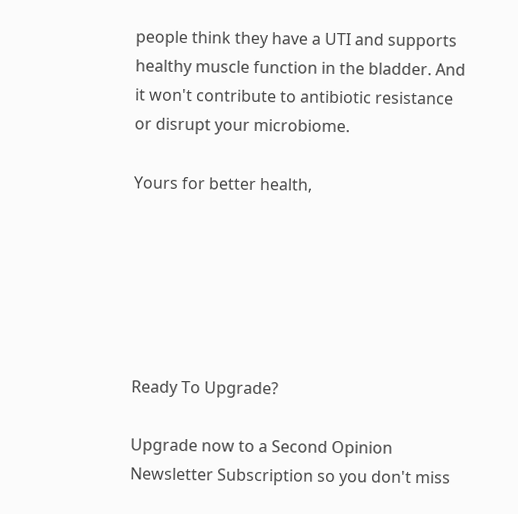people think they have a UTI and supports healthy muscle function in the bladder. And it won't contribute to antibiotic resistance or disrupt your microbiome.

Yours for better health,






Ready To Upgrade?

Upgrade now to a Second Opinion Newsletter Subscription so you don't miss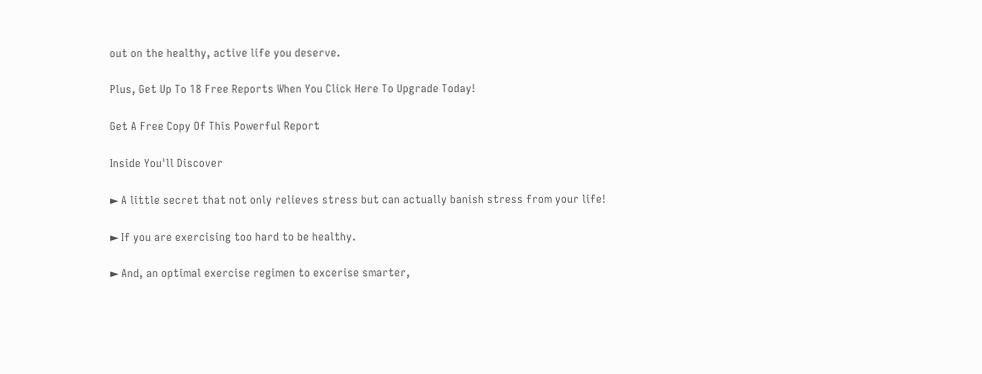out on the healthy, active life you deserve.

Plus, Get Up To 18 Free Reports When You Click Here To Upgrade Today!

Get A Free Copy Of This Powerful Report

Inside You'll Discover

► A little secret that not only relieves stress but can actually banish stress from your life!

► If you are exercising too hard to be healthy.

► And, an optimal exercise regimen to excerise smarter,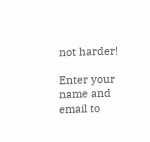not harder!

Enter your name and email to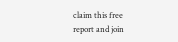claim this free report and join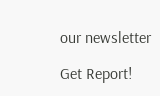our newsletter

Get Report!